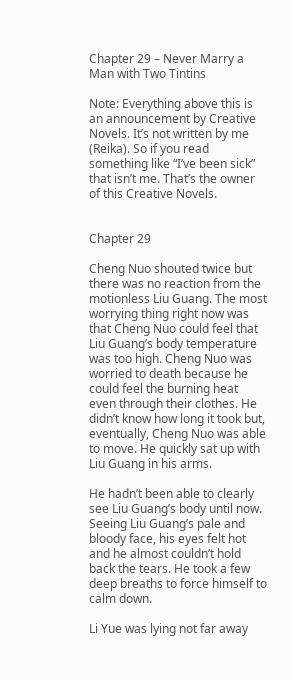Chapter 29 – Never Marry a Man with Two Tintins

Note: Everything above this is an announcement by Creative Novels. It’s not written by me (Reika). So if you read something like “I’ve been sick” that isn’t me. That’s the owner of this Creative Novels.


Chapter 29

Cheng Nuo shouted twice but there was no reaction from the motionless Liu Guang. The most worrying thing right now was that Cheng Nuo could feel that Liu Guang’s body temperature was too high. Cheng Nuo was worried to death because he could feel the burning heat even through their clothes. He didn’t know how long it took but, eventually, Cheng Nuo was able to move. He quickly sat up with Liu Guang in his arms.

He hadn’t been able to clearly see Liu Guang’s body until now. Seeing Liu Guang’s pale and bloody face, his eyes felt hot and he almost couldn’t hold back the tears. He took a few deep breaths to force himself to calm down.

Li Yue was lying not far away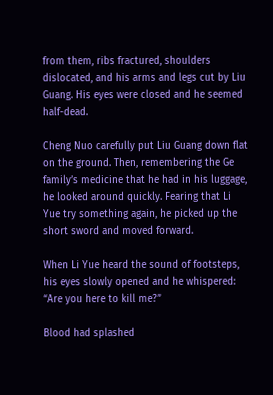from them, ribs fractured, shoulders dislocated, and his arms and legs cut by Liu Guang. His eyes were closed and he seemed half-dead.

Cheng Nuo carefully put Liu Guang down flat on the ground. Then, remembering the Ge family’s medicine that he had in his luggage, he looked around quickly. Fearing that Li Yue try something again, he picked up the short sword and moved forward.

When Li Yue heard the sound of footsteps, his eyes slowly opened and he whispered: “Are you here to kill me?”

Blood had splashed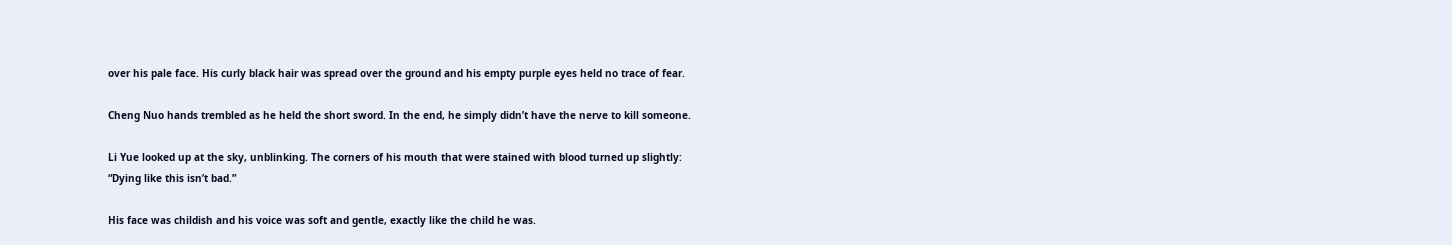over his pale face. His curly black hair was spread over the ground and his empty purple eyes held no trace of fear.

Cheng Nuo hands trembled as he held the short sword. In the end, he simply didn’t have the nerve to kill someone.

Li Yue looked up at the sky, unblinking. The corners of his mouth that were stained with blood turned up slightly: “Dying like this isn’t bad.”

His face was childish and his voice was soft and gentle, exactly like the child he was.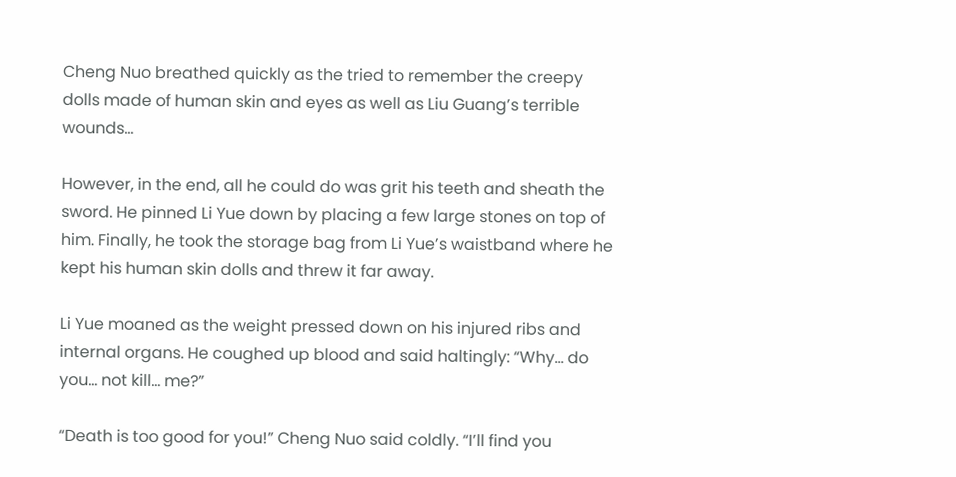Cheng Nuo breathed quickly as the tried to remember the creepy dolls made of human skin and eyes as well as Liu Guang’s terrible wounds…

However, in the end, all he could do was grit his teeth and sheath the sword. He pinned Li Yue down by placing a few large stones on top of him. Finally, he took the storage bag from Li Yue’s waistband where he kept his human skin dolls and threw it far away.

Li Yue moaned as the weight pressed down on his injured ribs and internal organs. He coughed up blood and said haltingly: “Why… do you… not kill… me?”

“Death is too good for you!” Cheng Nuo said coldly. “I’ll find you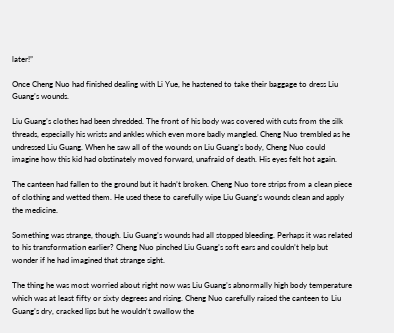later!”

Once Cheng Nuo had finished dealing with Li Yue, he hastened to take their baggage to dress Liu Guang’s wounds.

Liu Guang’s clothes had been shredded. The front of his body was covered with cuts from the silk threads, especially his wrists and ankles which even more badly mangled. Cheng Nuo trembled as he undressed Liu Guang. When he saw all of the wounds on Liu Guang’s body, Cheng Nuo could imagine how this kid had obstinately moved forward, unafraid of death. His eyes felt hot again.

The canteen had fallen to the ground but it hadn’t broken. Cheng Nuo tore strips from a clean piece of clothing and wetted them. He used these to carefully wipe Liu Guang’s wounds clean and apply the medicine.

Something was strange, though. Liu Guang’s wounds had all stopped bleeding. Perhaps it was related to his transformation earlier? Cheng Nuo pinched Liu Guang’s soft ears and couldn’t help but wonder if he had imagined that strange sight.

The thing he was most worried about right now was Liu Guang’s abnormally high body temperature which was at least fifty or sixty degrees and rising. Cheng Nuo carefully raised the canteen to Liu Guang’s dry, cracked lips but he wouldn’t swallow the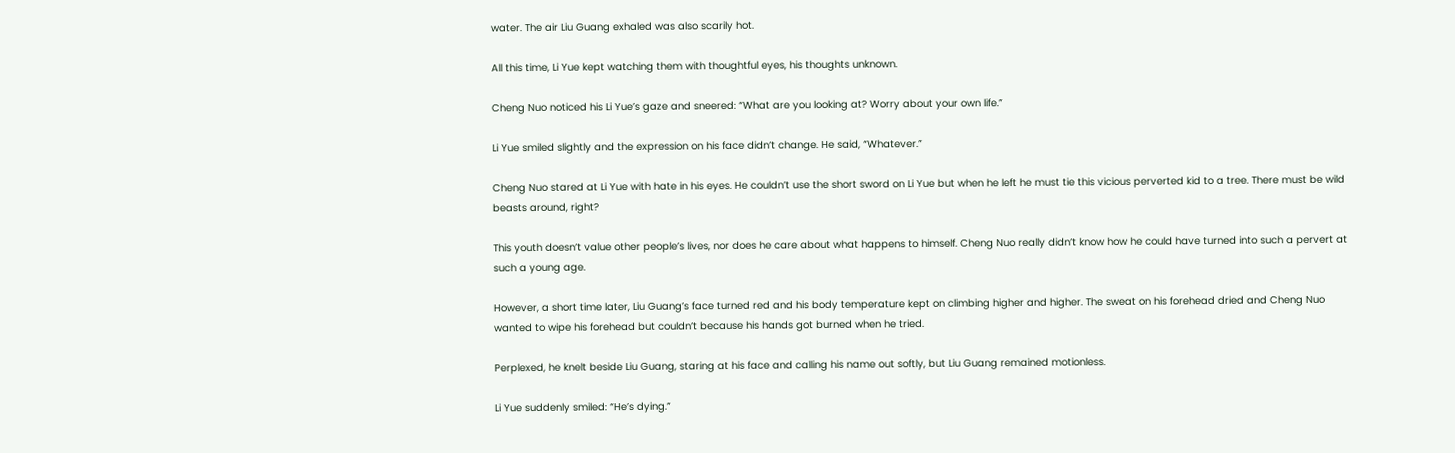water. The air Liu Guang exhaled was also scarily hot.

All this time, Li Yue kept watching them with thoughtful eyes, his thoughts unknown.

Cheng Nuo noticed his Li Yue’s gaze and sneered: “What are you looking at? Worry about your own life.”

Li Yue smiled slightly and the expression on his face didn’t change. He said, “Whatever.”

Cheng Nuo stared at Li Yue with hate in his eyes. He couldn’t use the short sword on Li Yue but when he left he must tie this vicious perverted kid to a tree. There must be wild beasts around, right?

This youth doesn’t value other people’s lives, nor does he care about what happens to himself. Cheng Nuo really didn’t know how he could have turned into such a pervert at such a young age.

However, a short time later, Liu Guang’s face turned red and his body temperature kept on climbing higher and higher. The sweat on his forehead dried and Cheng Nuo wanted to wipe his forehead but couldn’t because his hands got burned when he tried.

Perplexed, he knelt beside Liu Guang, staring at his face and calling his name out softly, but Liu Guang remained motionless.

Li Yue suddenly smiled: “He’s dying.”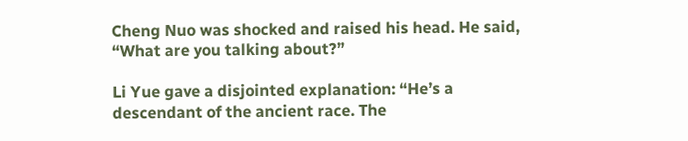Cheng Nuo was shocked and raised his head. He said, “What are you talking about?”

Li Yue gave a disjointed explanation: “He’s a descendant of the ancient race. The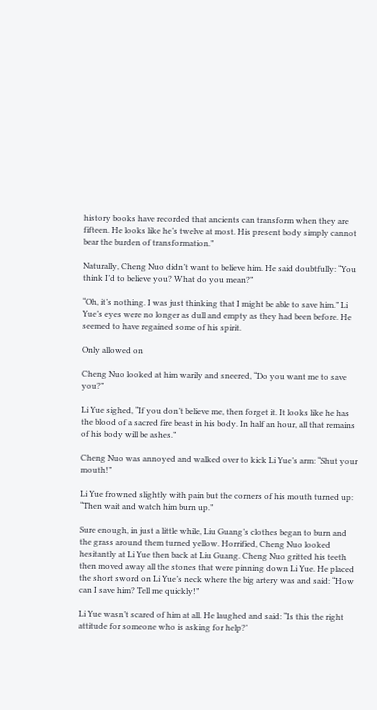history books have recorded that ancients can transform when they are fifteen. He looks like he’s twelve at most. His present body simply cannot bear the burden of transformation.”

Naturally, Cheng Nuo didn’t want to believe him. He said doubtfully: “You think I’d to believe you? What do you mean?”

“Oh, it’s nothing. I was just thinking that I might be able to save him.” Li Yue’s eyes were no longer as dull and empty as they had been before. He seemed to have regained some of his spirit.

Only allowed on

Cheng Nuo looked at him warily and sneered, “Do you want me to save you?”

Li Yue sighed, “If you don’t believe me, then forget it. It looks like he has the blood of a sacred fire beast in his body. In half an hour, all that remains of his body will be ashes.”

Cheng Nuo was annoyed and walked over to kick Li Yue’s arm: “Shut your mouth!”

Li Yue frowned slightly with pain but the corners of his mouth turned up: “Then wait and watch him burn up.”

Sure enough, in just a little while, Liu Guang’s clothes began to burn and the grass around them turned yellow. Horrified, Cheng Nuo looked hesitantly at Li Yue then back at Liu Guang. Cheng Nuo gritted his teeth then moved away all the stones that were pinning down Li Yue. He placed the short sword on Li Yue’s neck where the big artery was and said: “How can I save him? Tell me quickly!”

Li Yue wasn’t scared of him at all. He laughed and said: “Is this the right attitude for someone who is asking for help?’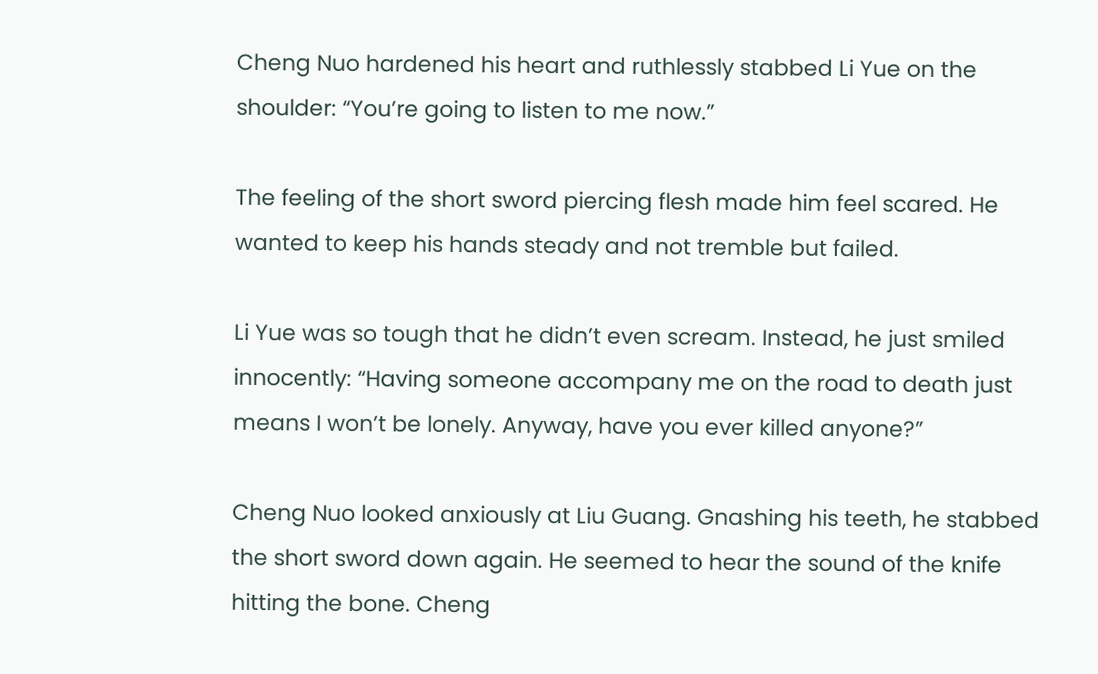Cheng Nuo hardened his heart and ruthlessly stabbed Li Yue on the shoulder: “You’re going to listen to me now.”

The feeling of the short sword piercing flesh made him feel scared. He wanted to keep his hands steady and not tremble but failed.

Li Yue was so tough that he didn’t even scream. Instead, he just smiled innocently: “Having someone accompany me on the road to death just means I won’t be lonely. Anyway, have you ever killed anyone?”

Cheng Nuo looked anxiously at Liu Guang. Gnashing his teeth, he stabbed the short sword down again. He seemed to hear the sound of the knife hitting the bone. Cheng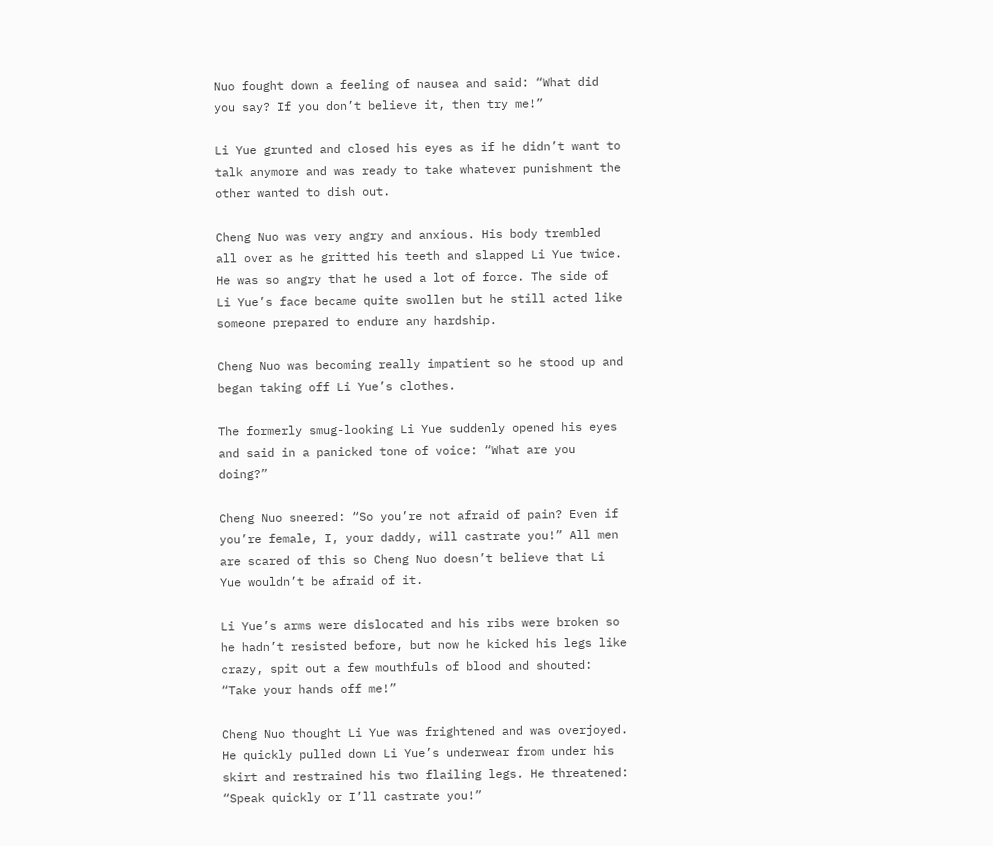Nuo fought down a feeling of nausea and said: “What did you say? If you don’t believe it, then try me!”

Li Yue grunted and closed his eyes as if he didn’t want to talk anymore and was ready to take whatever punishment the other wanted to dish out.

Cheng Nuo was very angry and anxious. His body trembled all over as he gritted his teeth and slapped Li Yue twice. He was so angry that he used a lot of force. The side of Li Yue’s face became quite swollen but he still acted like someone prepared to endure any hardship.

Cheng Nuo was becoming really impatient so he stood up and began taking off Li Yue’s clothes.

The formerly smug-looking Li Yue suddenly opened his eyes and said in a panicked tone of voice: “What are you doing?”

Cheng Nuo sneered: “So you’re not afraid of pain? Even if you’re female, I, your daddy, will castrate you!” All men are scared of this so Cheng Nuo doesn’t believe that Li Yue wouldn’t be afraid of it.

Li Yue’s arms were dislocated and his ribs were broken so he hadn’t resisted before, but now he kicked his legs like crazy, spit out a few mouthfuls of blood and shouted: “Take your hands off me!”

Cheng Nuo thought Li Yue was frightened and was overjoyed. He quickly pulled down Li Yue’s underwear from under his skirt and restrained his two flailing legs. He threatened: “Speak quickly or I’ll castrate you!”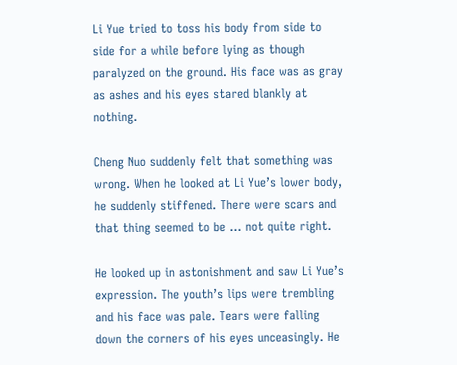Li Yue tried to toss his body from side to side for a while before lying as though paralyzed on the ground. His face was as gray as ashes and his eyes stared blankly at nothing.

Cheng Nuo suddenly felt that something was wrong. When he looked at Li Yue’s lower body, he suddenly stiffened. There were scars and that thing seemed to be … not quite right.

He looked up in astonishment and saw Li Yue’s expression. The youth’s lips were trembling and his face was pale. Tears were falling down the corners of his eyes unceasingly. He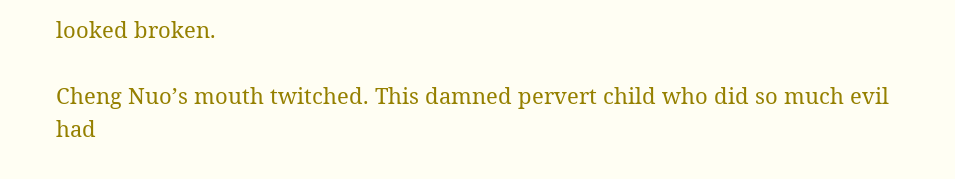looked broken.

Cheng Nuo’s mouth twitched. This damned pervert child who did so much evil had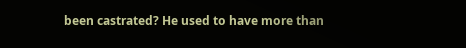been castrated? He used to have more than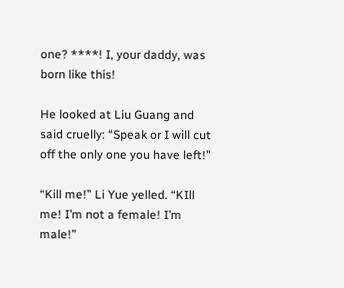one? ****! I, your daddy, was born like this!

He looked at Liu Guang and said cruelly: “Speak or I will cut off the only one you have left!”

“Kill me!” Li Yue yelled. “KIll me! I’m not a female! I’m male!”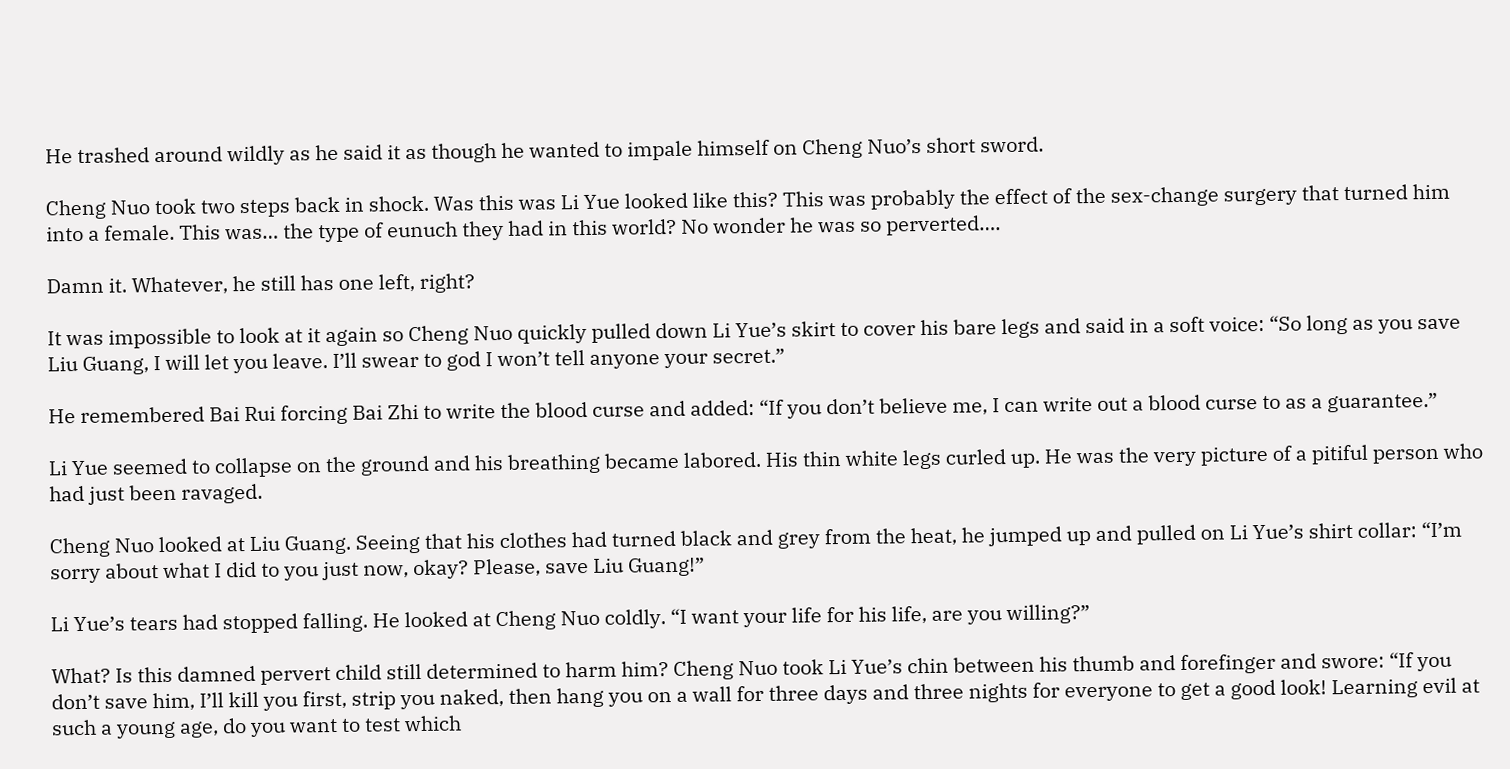He trashed around wildly as he said it as though he wanted to impale himself on Cheng Nuo’s short sword.

Cheng Nuo took two steps back in shock. Was this was Li Yue looked like this? This was probably the effect of the sex-change surgery that turned him into a female. This was… the type of eunuch they had in this world? No wonder he was so perverted….

Damn it. Whatever, he still has one left, right?

It was impossible to look at it again so Cheng Nuo quickly pulled down Li Yue’s skirt to cover his bare legs and said in a soft voice: “So long as you save Liu Guang, I will let you leave. I’ll swear to god I won’t tell anyone your secret.”

He remembered Bai Rui forcing Bai Zhi to write the blood curse and added: “If you don’t believe me, I can write out a blood curse to as a guarantee.”

Li Yue seemed to collapse on the ground and his breathing became labored. His thin white legs curled up. He was the very picture of a pitiful person who had just been ravaged.

Cheng Nuo looked at Liu Guang. Seeing that his clothes had turned black and grey from the heat, he jumped up and pulled on Li Yue’s shirt collar: “I’m sorry about what I did to you just now, okay? Please, save Liu Guang!”

Li Yue’s tears had stopped falling. He looked at Cheng Nuo coldly. “I want your life for his life, are you willing?”

What? Is this damned pervert child still determined to harm him? Cheng Nuo took Li Yue’s chin between his thumb and forefinger and swore: “If you don’t save him, I’ll kill you first, strip you naked, then hang you on a wall for three days and three nights for everyone to get a good look! Learning evil at such a young age, do you want to test which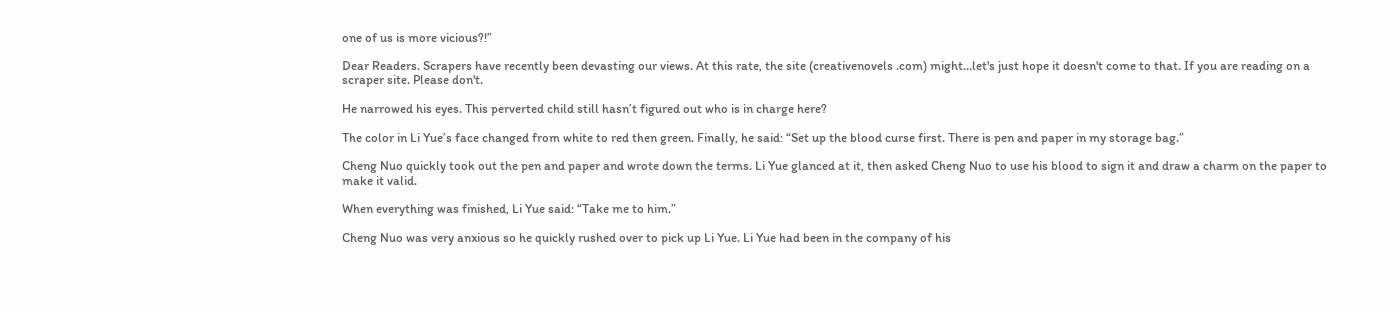one of us is more vicious?!”

Dear Readers. Scrapers have recently been devasting our views. At this rate, the site (creativenovels .com) might...let's just hope it doesn't come to that. If you are reading on a scraper site. Please don't.

He narrowed his eyes. This perverted child still hasn’t figured out who is in charge here?

The color in Li Yue’s face changed from white to red then green. Finally, he said: “Set up the blood curse first. There is pen and paper in my storage bag.”

Cheng Nuo quickly took out the pen and paper and wrote down the terms. Li Yue glanced at it, then asked Cheng Nuo to use his blood to sign it and draw a charm on the paper to make it valid.

When everything was finished, Li Yue said: “Take me to him.”

Cheng Nuo was very anxious so he quickly rushed over to pick up Li Yue. Li Yue had been in the company of his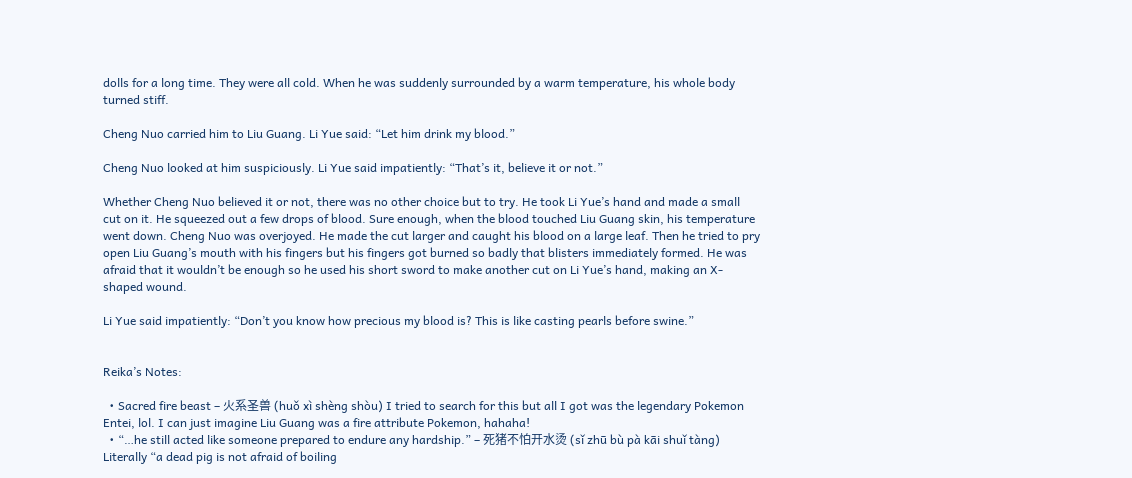dolls for a long time. They were all cold. When he was suddenly surrounded by a warm temperature, his whole body turned stiff.

Cheng Nuo carried him to Liu Guang. Li Yue said: “Let him drink my blood.”

Cheng Nuo looked at him suspiciously. Li Yue said impatiently: “That’s it, believe it or not.”

Whether Cheng Nuo believed it or not, there was no other choice but to try. He took Li Yue’s hand and made a small cut on it. He squeezed out a few drops of blood. Sure enough, when the blood touched Liu Guang skin, his temperature went down. Cheng Nuo was overjoyed. He made the cut larger and caught his blood on a large leaf. Then he tried to pry open Liu Guang’s mouth with his fingers but his fingers got burned so badly that blisters immediately formed. He was afraid that it wouldn’t be enough so he used his short sword to make another cut on Li Yue’s hand, making an X-shaped wound.

Li Yue said impatiently: “Don’t you know how precious my blood is? This is like casting pearls before swine.”


Reika’s Notes:

  • Sacred fire beast – 火系圣兽 (huǒ xì shèng shòu) I tried to search for this but all I got was the legendary Pokemon Entei, lol. I can just imagine Liu Guang was a fire attribute Pokemon, hahaha!
  • “…he still acted like someone prepared to endure any hardship.” – 死猪不怕开水烫 (sǐ zhū bù pà kāi shuǐ tàng) Literally “a dead pig is not afraid of boiling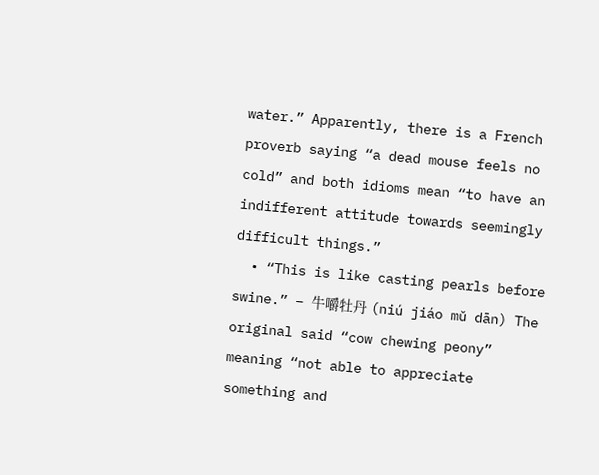water.” Apparently, there is a French proverb saying “a dead mouse feels no cold” and both idioms mean “to have an indifferent attitude towards seemingly difficult things.”
  • “This is like casting pearls before swine.” – 牛嚼牡丹 (niú jiáo mǔ dān) The original said “cow chewing peony” meaning “not able to appreciate something and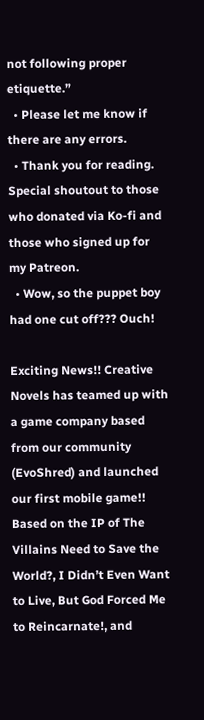not following proper etiquette.”
  • Please let me know if there are any errors.
  • Thank you for reading. Special shoutout to those who donated via Ko-fi and those who signed up for my Patreon.
  • Wow, so the puppet boy had one cut off??? Ouch!

Exciting News!! Creative Novels has teamed up with a game company based from our community (EvoShred) and launched our first mobile game!! Based on the IP of The Villains Need to Save the World?, I Didn’t Even Want to Live, But God Forced Me to Reincarnate!, and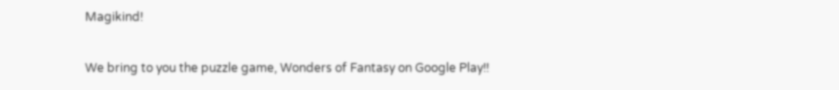Magikind!

We bring to you the puzzle game, Wonders of Fantasy on Google Play!!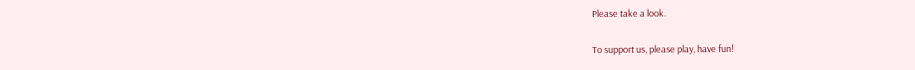Please take a look.

To support us, please play, have fun!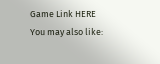Game Link HERE
You may also like: